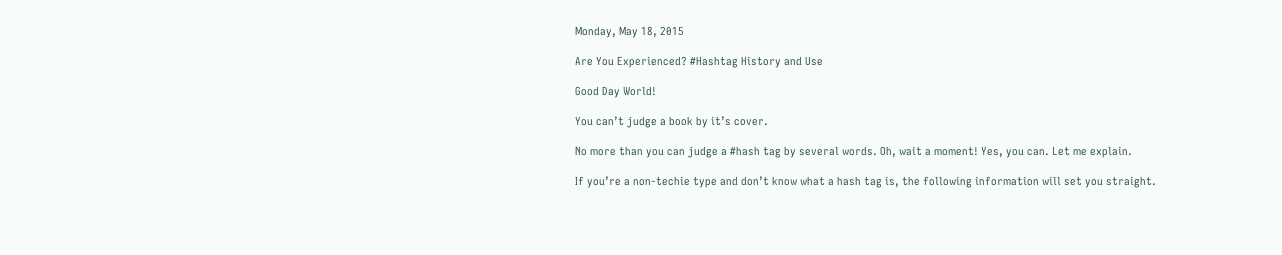Monday, May 18, 2015

Are You Experienced? #Hashtag History and Use

Good Day World!

You can’t judge a book by it’s cover.

No more than you can judge a #hash tag by several words. Oh, wait a moment! Yes, you can. Let me explain.

If you’re a non-techie type and don’t know what a hash tag is, the following information will set you straight.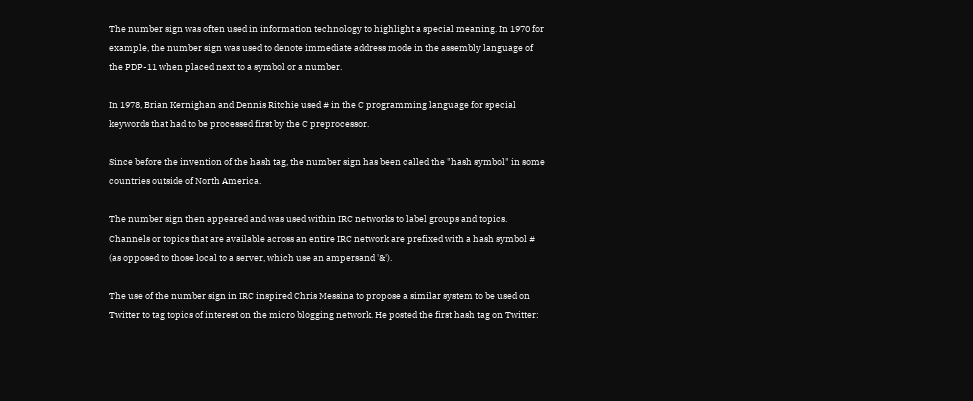The number sign was often used in information technology to highlight a special meaning. In 1970 for example, the number sign was used to denote immediate address mode in the assembly language of the PDP-11 when placed next to a symbol or a number.

In 1978, Brian Kernighan and Dennis Ritchie used # in the C programming language for special keywords that had to be processed first by the C preprocessor.

Since before the invention of the hash tag, the number sign has been called the "hash symbol" in some countries outside of North America.

The number sign then appeared and was used within IRC networks to label groups and topics. Channels or topics that are available across an entire IRC network are prefixed with a hash symbol # (as opposed to those local to a server, which use an ampersand '&').

The use of the number sign in IRC inspired Chris Messina to propose a similar system to be used on Twitter to tag topics of interest on the micro blogging network. He posted the first hash tag on Twitter: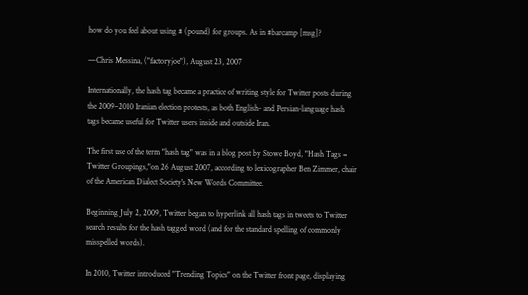how do you feel about using # (pound) for groups. As in #barcamp [msg]?

—Chris Messina, ("factoryjoe"), August 23, 2007

Internationally, the hash tag became a practice of writing style for Twitter posts during the 2009–2010 Iranian election protests, as both English- and Persian-language hash tags became useful for Twitter users inside and outside Iran.

The first use of the term "hash tag" was in a blog post by Stowe Boyd, "Hash Tags = Twitter Groupings,"on 26 August 2007, according to lexicographer Ben Zimmer, chair of the American Dialect Society's New Words Committee.

Beginning July 2, 2009, Twitter began to hyperlink all hash tags in tweets to Twitter search results for the hash tagged word (and for the standard spelling of commonly misspelled words).

In 2010, Twitter introduced "Trending Topics" on the Twitter front page, displaying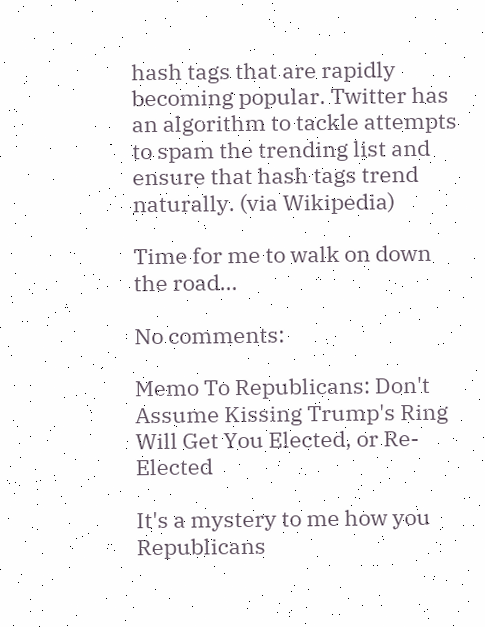hash tags that are rapidly becoming popular. Twitter has an algorithm to tackle attempts to spam the trending list and ensure that hash tags trend naturally. (via Wikipedia)

Time for me to walk on down the road…

No comments:

Memo To Republicans: Don't Assume Kissing Trump's Ring Will Get You Elected, or Re-Elected

It's a mystery to me how you Republicans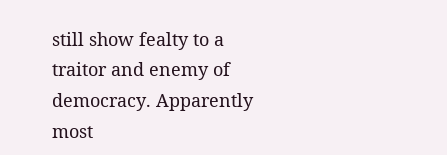still show fealty to a traitor and enemy of democracy. Apparently most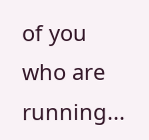of you who are  running...